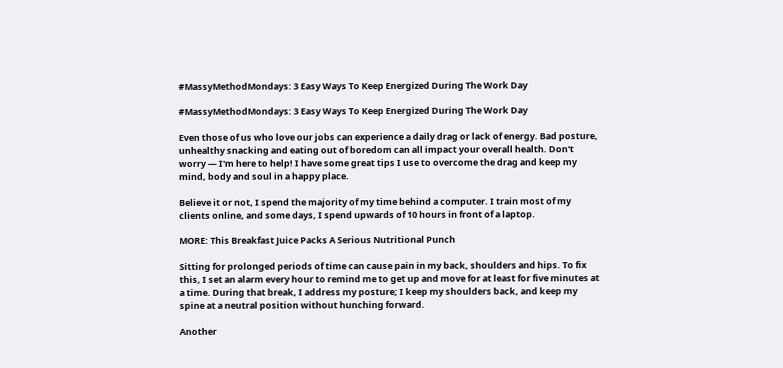#MassyMethodMondays: 3 Easy Ways To Keep Energized During The Work Day

#MassyMethodMondays: 3 Easy Ways To Keep Energized During The Work Day

Even those of us who love our jobs can experience a daily drag or lack of energy. Bad posture, unhealthy snacking and eating out of boredom can all impact your overall health. Don't worry — I'm here to help! I have some great tips I use to overcome the drag and keep my mind, body and soul in a happy place.

Believe it or not, I spend the majority of my time behind a computer. I train most of my clients online, and some days, I spend upwards of 10 hours in front of a laptop.

MORE: This Breakfast Juice Packs A Serious Nutritional Punch

Sitting for prolonged periods of time can cause pain in my back, shoulders and hips. To fix this, I set an alarm every hour to remind me to get up and move for at least for five minutes at a time. During that break, I address my posture; I keep my shoulders back, and keep my spine at a neutral position without hunching forward.

Another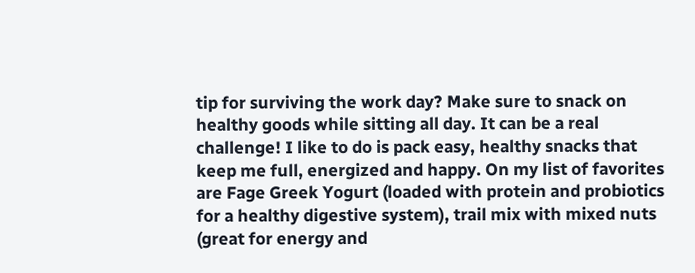tip for surviving the work day? Make sure to snack on healthy goods while sitting all day. It can be a real challenge! I like to do is pack easy, healthy snacks that keep me full, energized and happy. On my list of favorites are Fage Greek Yogurt (loaded with protein and probiotics for a healthy digestive system), trail mix with mixed nuts (great for energy and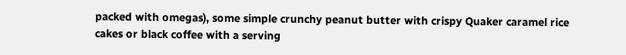packed with omegas), some simple crunchy peanut butter with crispy Quaker caramel rice cakes or black coffee with a serving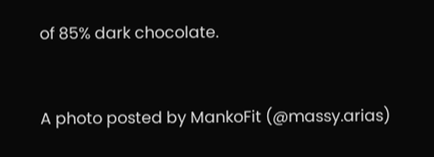of 85% dark chocolate.


A photo posted by MankoFit (@massy.arias)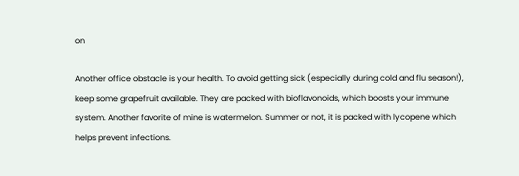on

Another office obstacle is your health. To avoid getting sick (especially during cold and flu season!), keep some grapefruit available. They are packed with bioflavonoids, which boosts your immune system. Another favorite of mine is watermelon. Summer or not, it is packed with lycopene which helps prevent infections.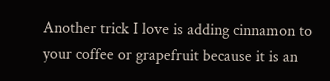Another trick I love is adding cinnamon to your coffee or grapefruit because it is an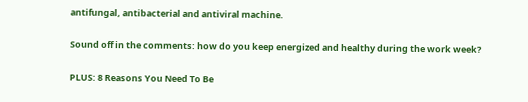antifungal, antibacterial and antiviral machine.

Sound off in the comments: how do you keep energized and healthy during the work week?

PLUS: 8 Reasons You Need To Be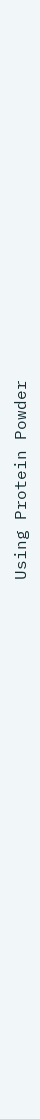Using Protein Powder